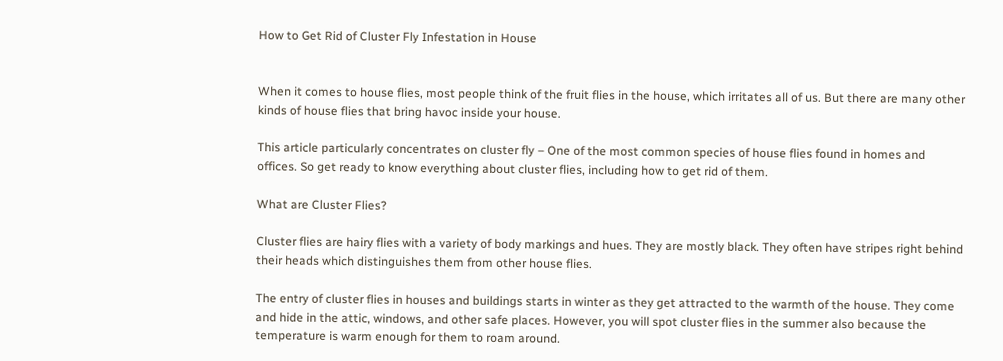How to Get Rid of Cluster Fly Infestation in House


When it comes to house flies, most people think of the fruit flies in the house, which irritates all of us. But there are many other kinds of house flies that bring havoc inside your house.

This article particularly concentrates on cluster fly – One of the most common species of house flies found in homes and offices. So get ready to know everything about cluster flies, including how to get rid of them.

What are Cluster Flies?

Cluster flies are hairy flies with a variety of body markings and hues. They are mostly black. They often have stripes right behind their heads which distinguishes them from other house flies.

The entry of cluster flies in houses and buildings starts in winter as they get attracted to the warmth of the house. They come and hide in the attic, windows, and other safe places. However, you will spot cluster flies in the summer also because the temperature is warm enough for them to roam around.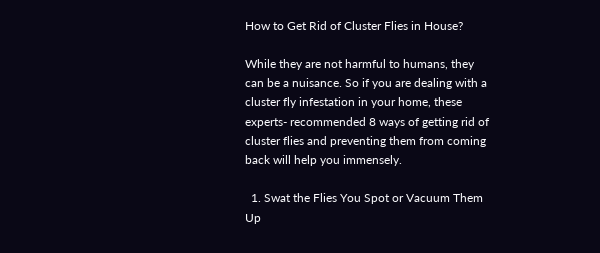How to Get Rid of Cluster Flies in House?

While they are not harmful to humans, they can be a nuisance. So if you are dealing with a cluster fly infestation in your home, these experts- recommended 8 ways of getting rid of cluster flies and preventing them from coming back will help you immensely.

  1. Swat the Flies You Spot or Vacuum Them Up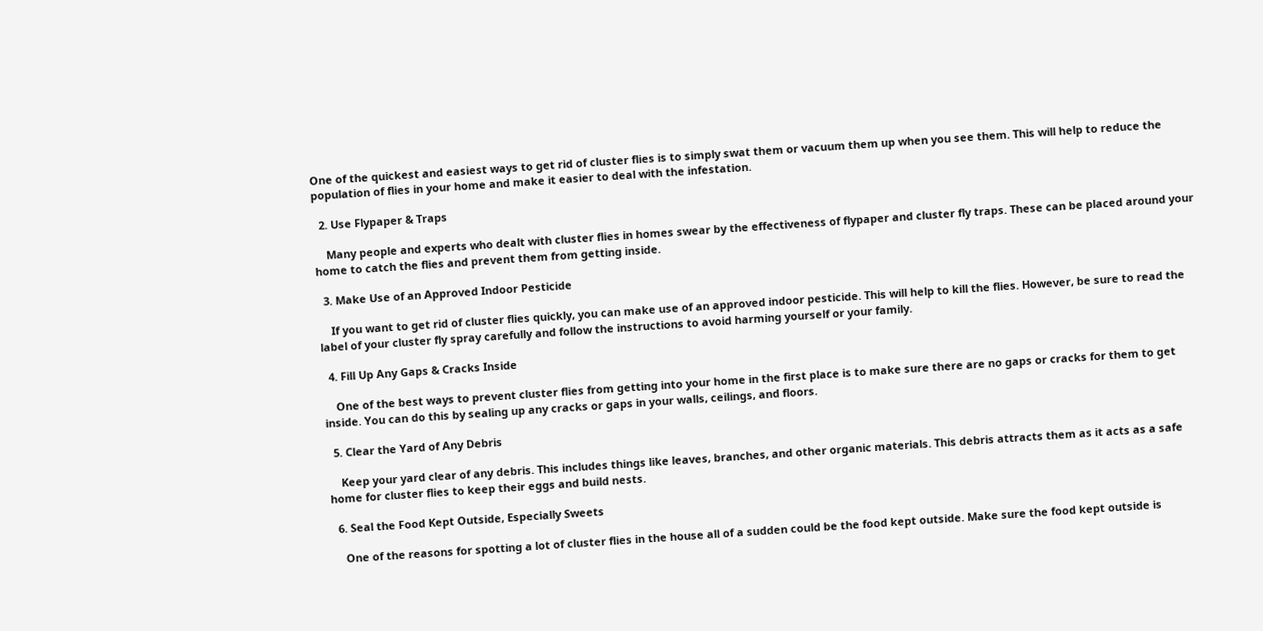One of the quickest and easiest ways to get rid of cluster flies is to simply swat them or vacuum them up when you see them. This will help to reduce the population of flies in your home and make it easier to deal with the infestation.

  2. Use Flypaper & Traps

    Many people and experts who dealt with cluster flies in homes swear by the effectiveness of flypaper and cluster fly traps. These can be placed around your home to catch the flies and prevent them from getting inside.

  3. Make Use of an Approved Indoor Pesticide

    If you want to get rid of cluster flies quickly, you can make use of an approved indoor pesticide. This will help to kill the flies. However, be sure to read the label of your cluster fly spray carefully and follow the instructions to avoid harming yourself or your family.

  4. Fill Up Any Gaps & Cracks Inside

    One of the best ways to prevent cluster flies from getting into your home in the first place is to make sure there are no gaps or cracks for them to get inside. You can do this by sealing up any cracks or gaps in your walls, ceilings, and floors.

  5. Clear the Yard of Any Debris

    Keep your yard clear of any debris. This includes things like leaves, branches, and other organic materials. This debris attracts them as it acts as a safe home for cluster flies to keep their eggs and build nests.

  6. Seal the Food Kept Outside, Especially Sweets

    One of the reasons for spotting a lot of cluster flies in the house all of a sudden could be the food kept outside. Make sure the food kept outside is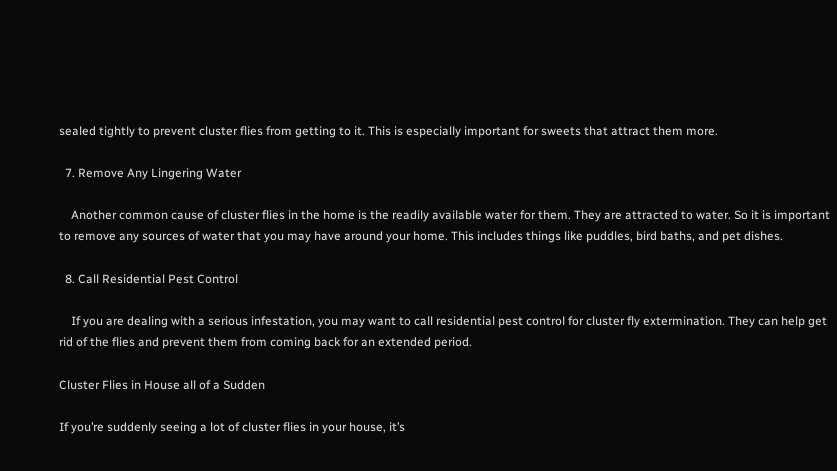sealed tightly to prevent cluster flies from getting to it. This is especially important for sweets that attract them more.

  7. Remove Any Lingering Water

    Another common cause of cluster flies in the home is the readily available water for them. They are attracted to water. So it is important to remove any sources of water that you may have around your home. This includes things like puddles, bird baths, and pet dishes.

  8. Call Residential Pest Control

    If you are dealing with a serious infestation, you may want to call residential pest control for cluster fly extermination. They can help get rid of the flies and prevent them from coming back for an extended period.

Cluster Flies in House all of a Sudden

If you’re suddenly seeing a lot of cluster flies in your house, it’s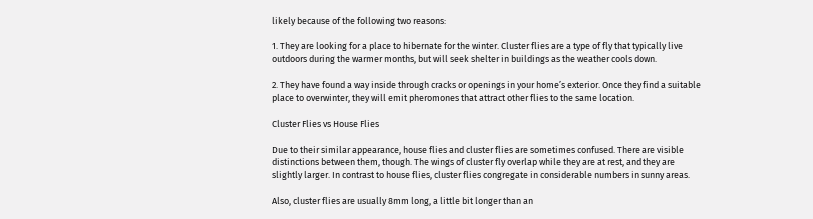likely because of the following two reasons:

1. They are looking for a place to hibernate for the winter. Cluster flies are a type of fly that typically live outdoors during the warmer months, but will seek shelter in buildings as the weather cools down.

2. They have found a way inside through cracks or openings in your home’s exterior. Once they find a suitable place to overwinter, they will emit pheromones that attract other flies to the same location.

Cluster Flies vs House Flies

Due to their similar appearance, house flies and cluster flies are sometimes confused. There are visible distinctions between them, though. The wings of cluster fly overlap while they are at rest, and they are slightly larger. In contrast to house flies, cluster flies congregate in considerable numbers in sunny areas.

Also, cluster flies are usually 8mm long, a little bit longer than an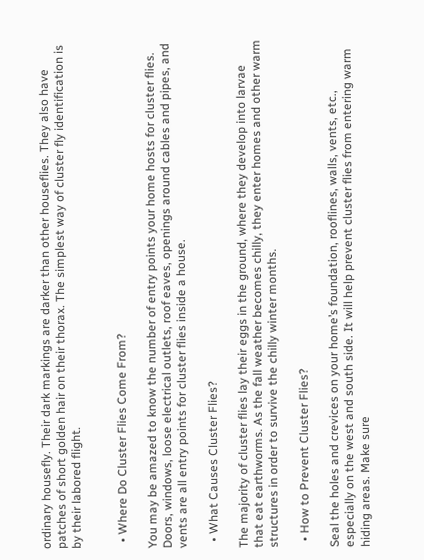ordinary housefly. Their dark markings are darker than other houseflies. They also have patches of short golden hair on their thorax. The simplest way of cluster fly identification is by their labored flight.


  • Where Do Cluster Flies Come From?

You may be amazed to know the number of entry points your home hosts for cluster flies. Doors, windows, loose electrical outlets, roof eaves, openings around cables and pipes, and vents are all entry points for cluster flies inside a house.

  • What Causes Cluster Flies?

The majority of cluster flies lay their eggs in the ground, where they develop into larvae that eat earthworms. As the fall weather becomes chilly, they enter homes and other warm structures in order to survive the chilly winter months.

  • How to Prevent Cluster Flies?

Seal the holes and crevices on your home’s foundation, rooflines, walls, vents, etc., especially on the west and south side. It will help prevent cluster flies from entering warm hiding areas. Make sure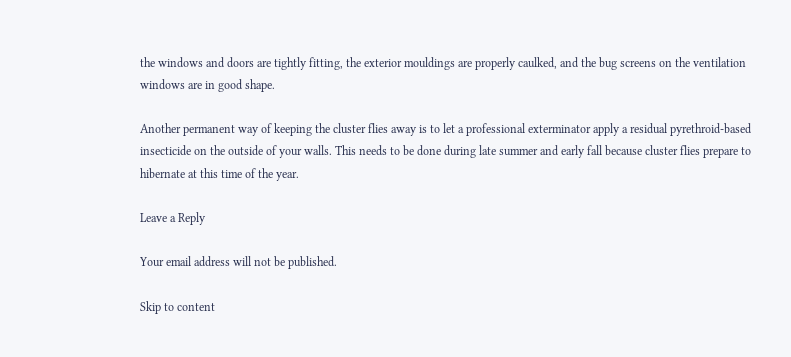the windows and doors are tightly fitting, the exterior mouldings are properly caulked, and the bug screens on the ventilation windows are in good shape.

Another permanent way of keeping the cluster flies away is to let a professional exterminator apply a residual pyrethroid-based insecticide on the outside of your walls. This needs to be done during late summer and early fall because cluster flies prepare to hibernate at this time of the year.

Leave a Reply

Your email address will not be published.

Skip to content